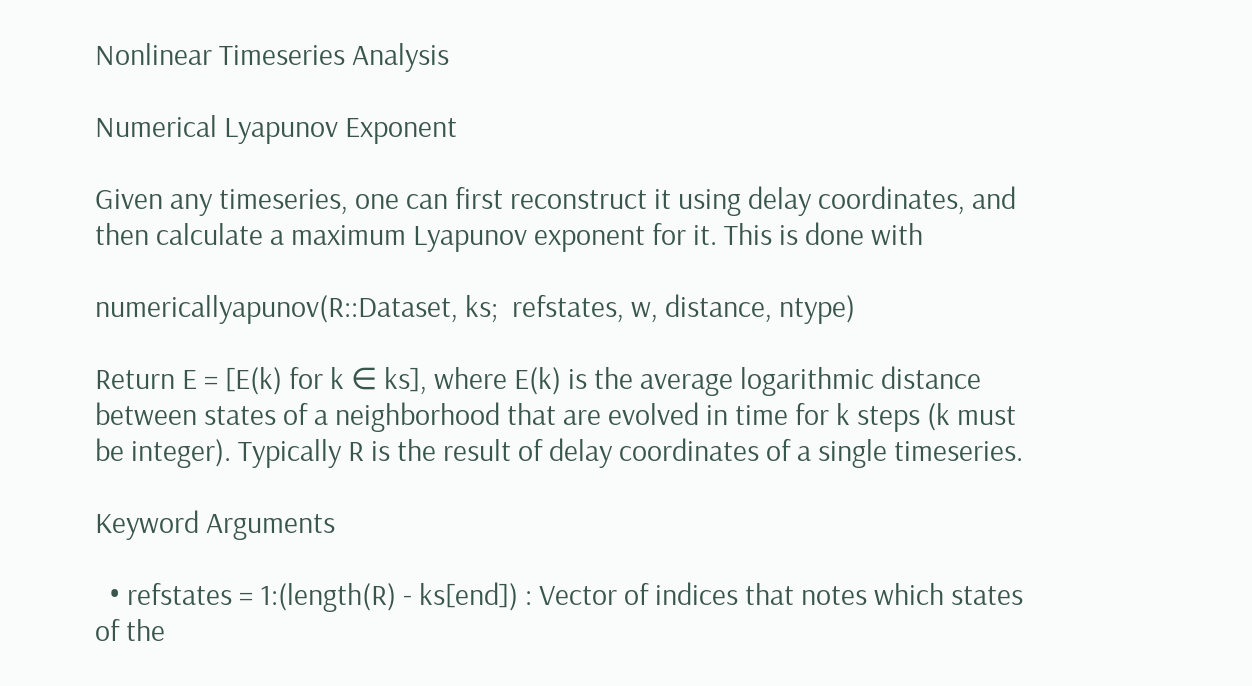Nonlinear Timeseries Analysis

Numerical Lyapunov Exponent

Given any timeseries, one can first reconstruct it using delay coordinates, and then calculate a maximum Lyapunov exponent for it. This is done with

numericallyapunov(R::Dataset, ks;  refstates, w, distance, ntype)

Return E = [E(k) for k ∈ ks], where E(k) is the average logarithmic distance between states of a neighborhood that are evolved in time for k steps (k must be integer). Typically R is the result of delay coordinates of a single timeseries.

Keyword Arguments

  • refstates = 1:(length(R) - ks[end]) : Vector of indices that notes which states of the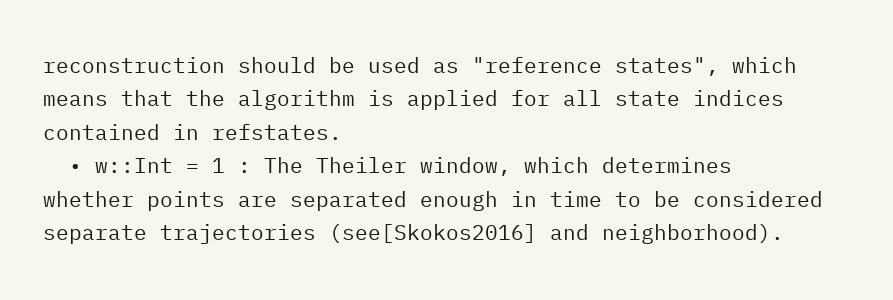reconstruction should be used as "reference states", which means that the algorithm is applied for all state indices contained in refstates.
  • w::Int = 1 : The Theiler window, which determines whether points are separated enough in time to be considered separate trajectories (see[Skokos2016] and neighborhood).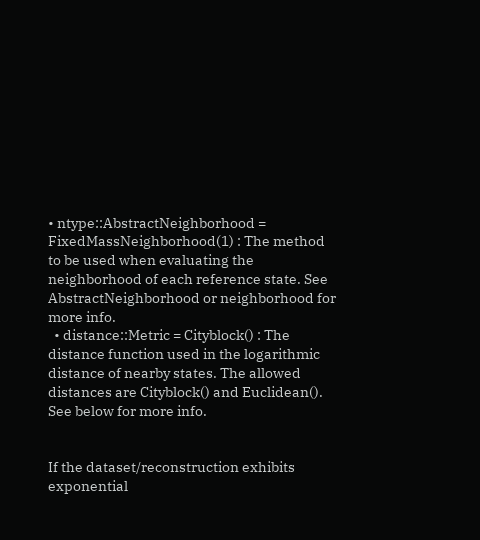• ntype::AbstractNeighborhood = FixedMassNeighborhood(1) : The method to be used when evaluating the neighborhood of each reference state. See AbstractNeighborhood or neighborhood for more info.
  • distance::Metric = Cityblock() : The distance function used in the logarithmic distance of nearby states. The allowed distances are Cityblock() and Euclidean(). See below for more info.


If the dataset/reconstruction exhibits exponential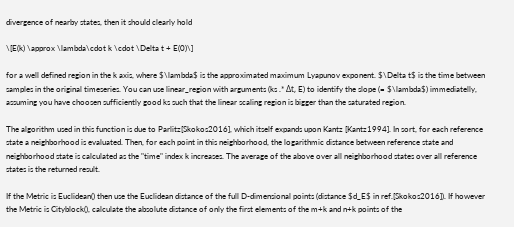divergence of nearby states, then it should clearly hold

\[E(k) \approx \lambda\cdot k \cdot \Delta t + E(0)\]

for a well defined region in the k axis, where $\lambda$ is the approximated maximum Lyapunov exponent. $\Delta t$ is the time between samples in the original timeseries. You can use linear_region with arguments (ks .* Δt, E) to identify the slope (= $\lambda$) immediatelly, assuming you have choosen sufficiently good ks such that the linear scaling region is bigger than the saturated region.

The algorithm used in this function is due to Parlitz[Skokos2016], which itself expands upon Kantz [Kantz1994]. In sort, for each reference state a neighborhood is evaluated. Then, for each point in this neighborhood, the logarithmic distance between reference state and neighborhood state is calculated as the "time" index k increases. The average of the above over all neighborhood states over all reference states is the returned result.

If the Metric is Euclidean() then use the Euclidean distance of the full D-dimensional points (distance $d_E$ in ref.[Skokos2016]). If however the Metric is Cityblock(), calculate the absolute distance of only the first elements of the m+k and n+k points of the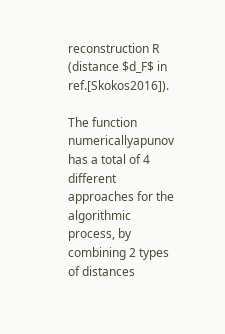reconstruction R (distance $d_F$ in ref.[Skokos2016]).

The function numericallyapunov has a total of 4 different approaches for the algorithmic process, by combining 2 types of distances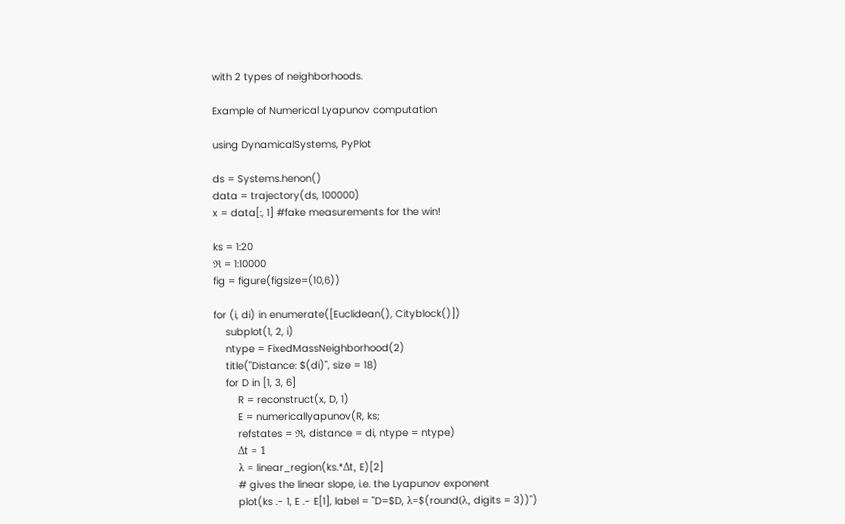with 2 types of neighborhoods.

Example of Numerical Lyapunov computation

using DynamicalSystems, PyPlot

ds = Systems.henon()
data = trajectory(ds, 100000)
x = data[:, 1] #fake measurements for the win!

ks = 1:20
ℜ = 1:10000
fig = figure(figsize=(10,6))

for (i, di) in enumerate([Euclidean(), Cityblock()])
    subplot(1, 2, i)
    ntype = FixedMassNeighborhood(2)
    title("Distance: $(di)", size = 18)
    for D in [1, 3, 6]
        R = reconstruct(x, D, 1)
        E = numericallyapunov(R, ks;
        refstates = ℜ, distance = di, ntype = ntype)
        Δt = 1
        λ = linear_region(ks.*Δt, E)[2]
        # gives the linear slope, i.e. the Lyapunov exponent
        plot(ks .- 1, E .- E[1], label = "D=$D, λ=$(round(λ, digits = 3))")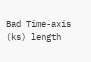Bad Time-axis (ks) length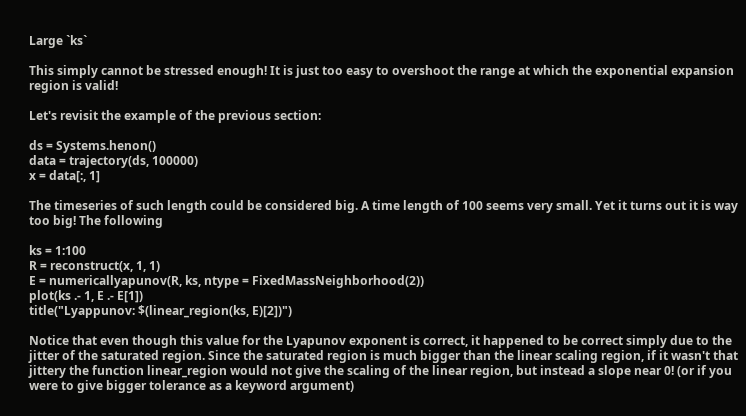Large `ks`

This simply cannot be stressed enough! It is just too easy to overshoot the range at which the exponential expansion region is valid!

Let's revisit the example of the previous section:

ds = Systems.henon()
data = trajectory(ds, 100000)
x = data[:, 1]

The timeseries of such length could be considered big. A time length of 100 seems very small. Yet it turns out it is way too big! The following

ks = 1:100
R = reconstruct(x, 1, 1)
E = numericallyapunov(R, ks, ntype = FixedMassNeighborhood(2))
plot(ks .- 1, E .- E[1])
title("Lyappunov: $(linear_region(ks, E)[2])")

Notice that even though this value for the Lyapunov exponent is correct, it happened to be correct simply due to the jitter of the saturated region. Since the saturated region is much bigger than the linear scaling region, if it wasn't that jittery the function linear_region would not give the scaling of the linear region, but instead a slope near 0! (or if you were to give bigger tolerance as a keyword argument)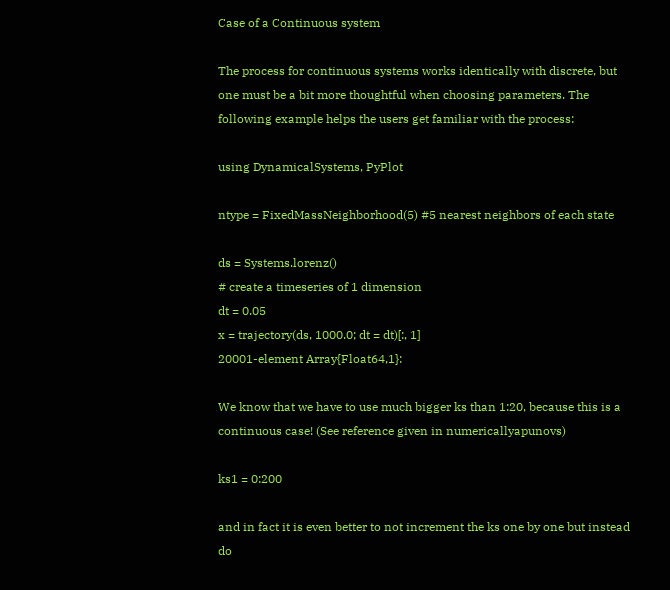Case of a Continuous system

The process for continuous systems works identically with discrete, but one must be a bit more thoughtful when choosing parameters. The following example helps the users get familiar with the process:

using DynamicalSystems, PyPlot

ntype = FixedMassNeighborhood(5) #5 nearest neighbors of each state

ds = Systems.lorenz()
# create a timeseries of 1 dimension
dt = 0.05
x = trajectory(ds, 1000.0; dt = dt)[:, 1]
20001-element Array{Float64,1}:

We know that we have to use much bigger ks than 1:20, because this is a continuous case! (See reference given in numericallyapunovs)

ks1 = 0:200

and in fact it is even better to not increment the ks one by one but instead do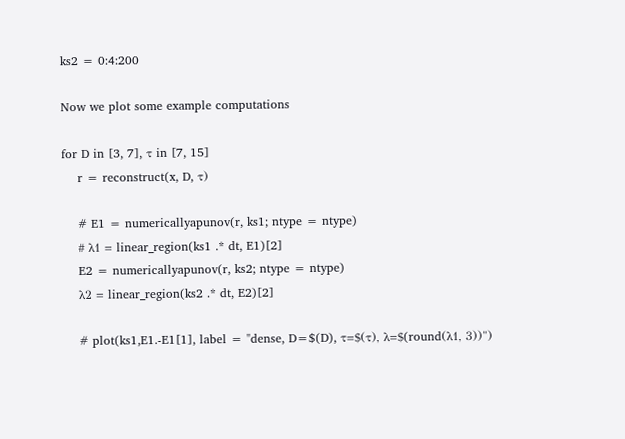ks2 = 0:4:200

Now we plot some example computations

for D in [3, 7], τ in [7, 15]
    r = reconstruct(x, D, τ)

    # E1 = numericallyapunov(r, ks1; ntype = ntype)
    # λ1 = linear_region(ks1 .* dt, E1)[2]
    E2 = numericallyapunov(r, ks2; ntype = ntype)
    λ2 = linear_region(ks2 .* dt, E2)[2]

    # plot(ks1,E1.-E1[1], label = "dense, D=$(D), τ=$(τ), λ=$(round(λ1, 3))")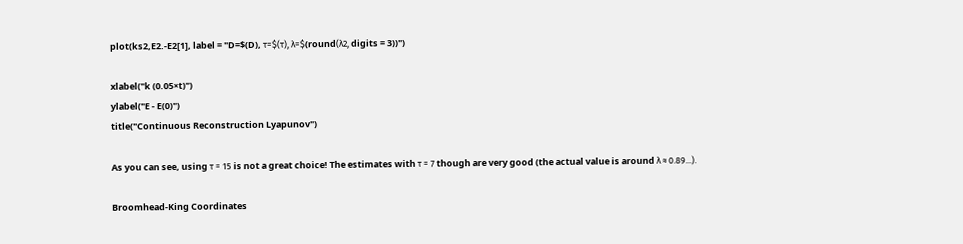plot(ks2,E2.-E2[1], label = "D=$(D), τ=$(τ), λ=$(round(λ2, digits = 3))")

xlabel("k (0.05×t)")
ylabel("E - E(0)")
title("Continuous Reconstruction Lyapunov")

As you can see, using τ = 15 is not a great choice! The estimates with τ = 7 though are very good (the actual value is around λ ≈ 0.89...).

Broomhead-King Coordinates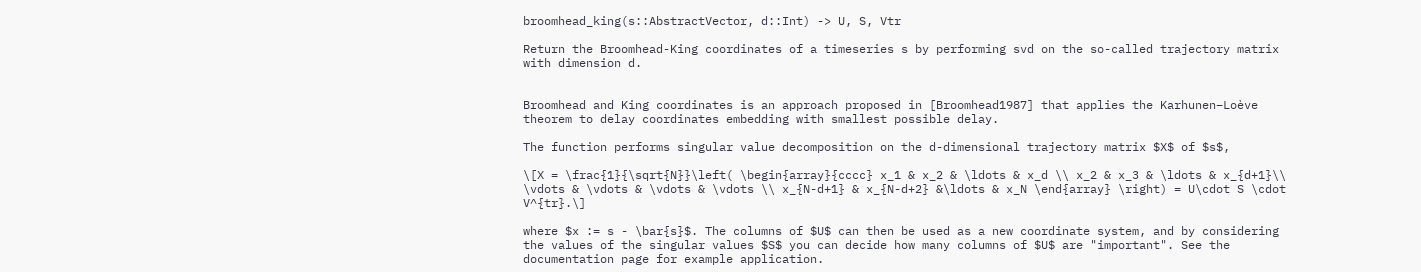broomhead_king(s::AbstractVector, d::Int) -> U, S, Vtr

Return the Broomhead-King coordinates of a timeseries s by performing svd on the so-called trajectory matrix with dimension d.


Broomhead and King coordinates is an approach proposed in [Broomhead1987] that applies the Karhunen–Loève theorem to delay coordinates embedding with smallest possible delay.

The function performs singular value decomposition on the d-dimensional trajectory matrix $X$ of $s$,

\[X = \frac{1}{\sqrt{N}}\left( \begin{array}{cccc} x_1 & x_2 & \ldots & x_d \\ x_2 & x_3 & \ldots & x_{d+1}\\ \vdots & \vdots & \vdots & \vdots \\ x_{N-d+1} & x_{N-d+2} &\ldots & x_N \end{array} \right) = U\cdot S \cdot V^{tr}.\]

where $x := s - \bar{s}$. The columns of $U$ can then be used as a new coordinate system, and by considering the values of the singular values $S$ you can decide how many columns of $U$ are "important". See the documentation page for example application.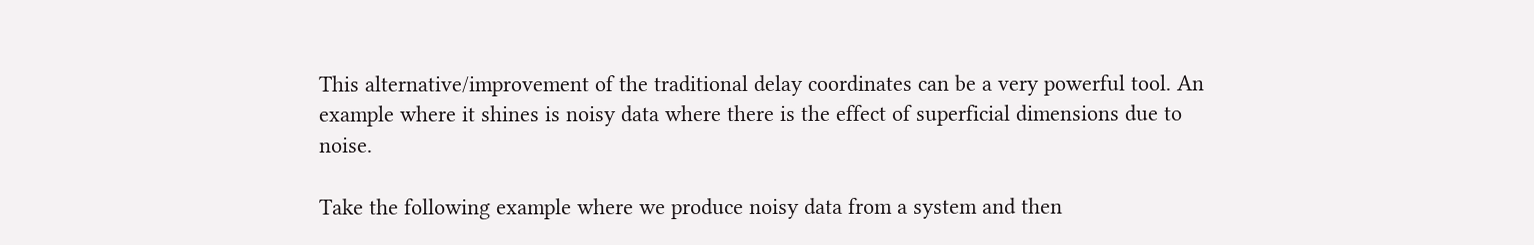This alternative/improvement of the traditional delay coordinates can be a very powerful tool. An example where it shines is noisy data where there is the effect of superficial dimensions due to noise.

Take the following example where we produce noisy data from a system and then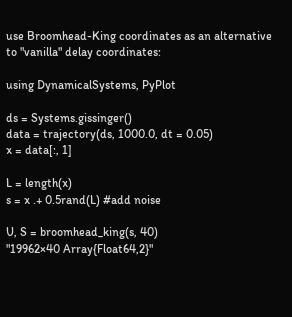use Broomhead-King coordinates as an alternative to "vanilla" delay coordinates:

using DynamicalSystems, PyPlot

ds = Systems.gissinger()
data = trajectory(ds, 1000.0, dt = 0.05)
x = data[:, 1]

L = length(x)
s = x .+ 0.5rand(L) #add noise

U, S = broomhead_king(s, 40)
"19962×40 Array{Float64,2}"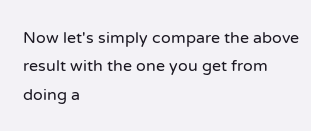Now let's simply compare the above result with the one you get from doing a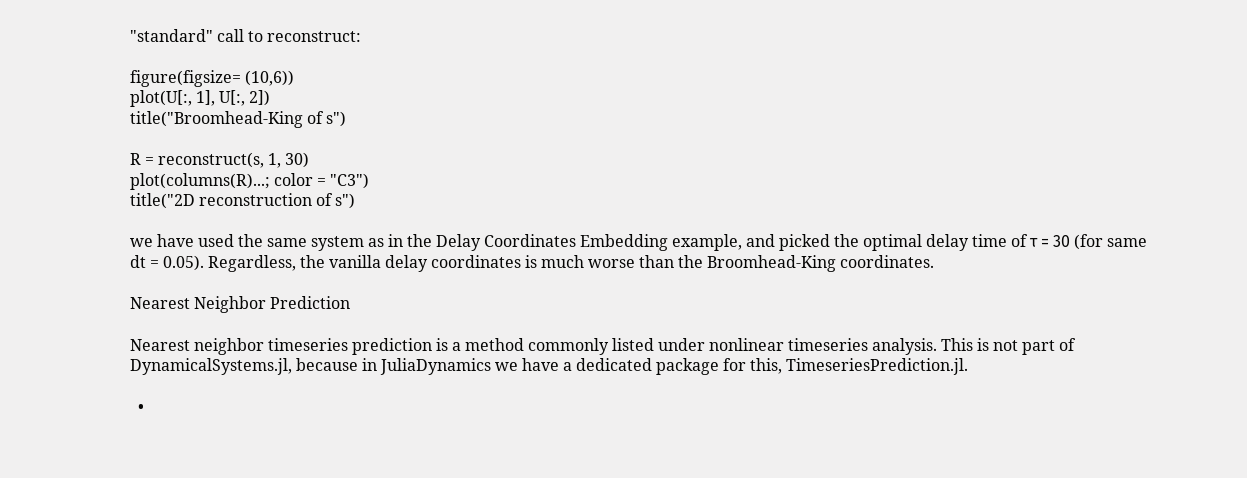"standard" call to reconstruct:

figure(figsize= (10,6))
plot(U[:, 1], U[:, 2])
title("Broomhead-King of s")

R = reconstruct(s, 1, 30)
plot(columns(R)...; color = "C3")
title("2D reconstruction of s")

we have used the same system as in the Delay Coordinates Embedding example, and picked the optimal delay time of τ = 30 (for same dt = 0.05). Regardless, the vanilla delay coordinates is much worse than the Broomhead-King coordinates.

Nearest Neighbor Prediction

Nearest neighbor timeseries prediction is a method commonly listed under nonlinear timeseries analysis. This is not part of DynamicalSystems.jl, because in JuliaDynamics we have a dedicated package for this, TimeseriesPrediction.jl.

  •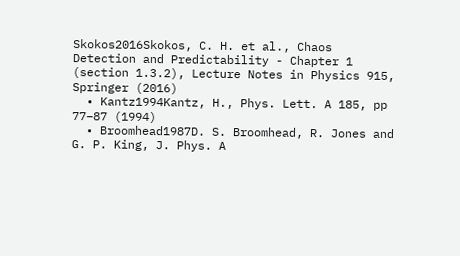Skokos2016Skokos, C. H. et al., Chaos Detection and Predictability - Chapter 1 (section 1.3.2), Lecture Notes in Physics 915, Springer (2016)
  • Kantz1994Kantz, H., Phys. Lett. A 185, pp 77–87 (1994)
  • Broomhead1987D. S. Broomhead, R. Jones and G. P. King, J. Phys. A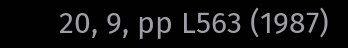20, 9, pp L563 (1987)